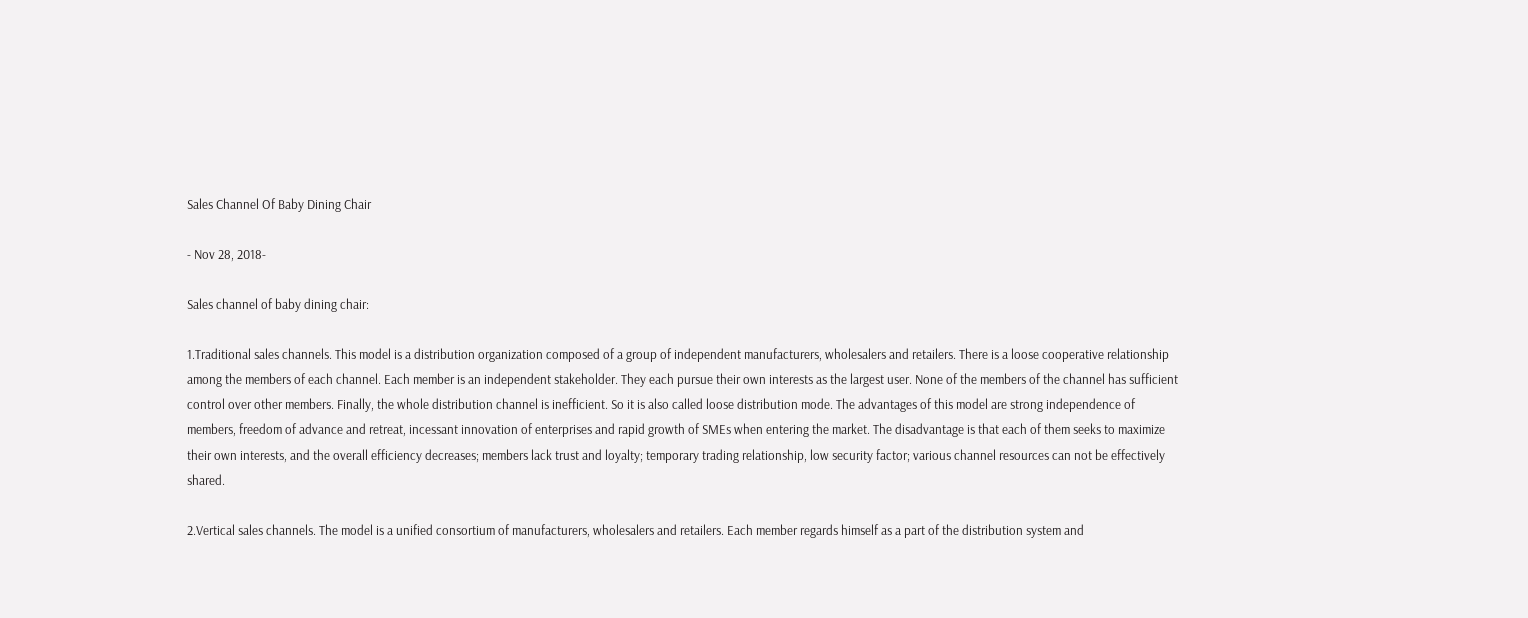Sales Channel Of Baby Dining Chair

- Nov 28, 2018-

Sales channel of baby dining chair:

1.Traditional sales channels. This model is a distribution organization composed of a group of independent manufacturers, wholesalers and retailers. There is a loose cooperative relationship among the members of each channel. Each member is an independent stakeholder. They each pursue their own interests as the largest user. None of the members of the channel has sufficient control over other members. Finally, the whole distribution channel is inefficient. So it is also called loose distribution mode. The advantages of this model are strong independence of members, freedom of advance and retreat, incessant innovation of enterprises and rapid growth of SMEs when entering the market. The disadvantage is that each of them seeks to maximize their own interests, and the overall efficiency decreases; members lack trust and loyalty; temporary trading relationship, low security factor; various channel resources can not be effectively shared.

2.Vertical sales channels. The model is a unified consortium of manufacturers, wholesalers and retailers. Each member regards himself as a part of the distribution system and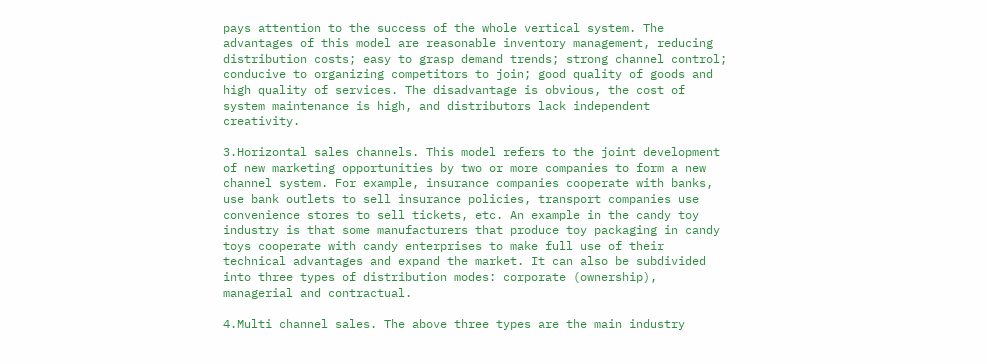pays attention to the success of the whole vertical system. The advantages of this model are reasonable inventory management, reducing distribution costs; easy to grasp demand trends; strong channel control; conducive to organizing competitors to join; good quality of goods and high quality of services. The disadvantage is obvious, the cost of system maintenance is high, and distributors lack independent creativity.

3.Horizontal sales channels. This model refers to the joint development of new marketing opportunities by two or more companies to form a new channel system. For example, insurance companies cooperate with banks, use bank outlets to sell insurance policies, transport companies use convenience stores to sell tickets, etc. An example in the candy toy industry is that some manufacturers that produce toy packaging in candy toys cooperate with candy enterprises to make full use of their technical advantages and expand the market. It can also be subdivided into three types of distribution modes: corporate (ownership), managerial and contractual.

4.Multi channel sales. The above three types are the main industry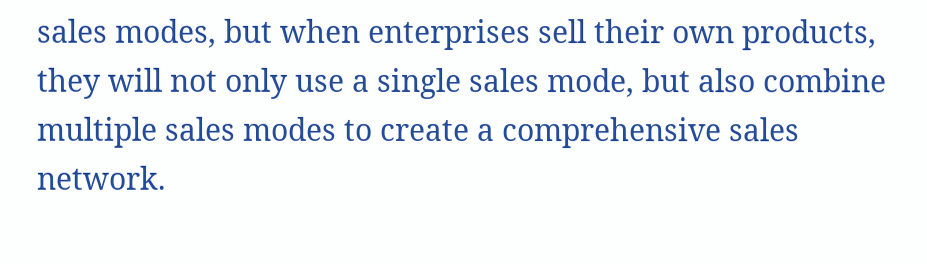sales modes, but when enterprises sell their own products, they will not only use a single sales mode, but also combine multiple sales modes to create a comprehensive sales network.